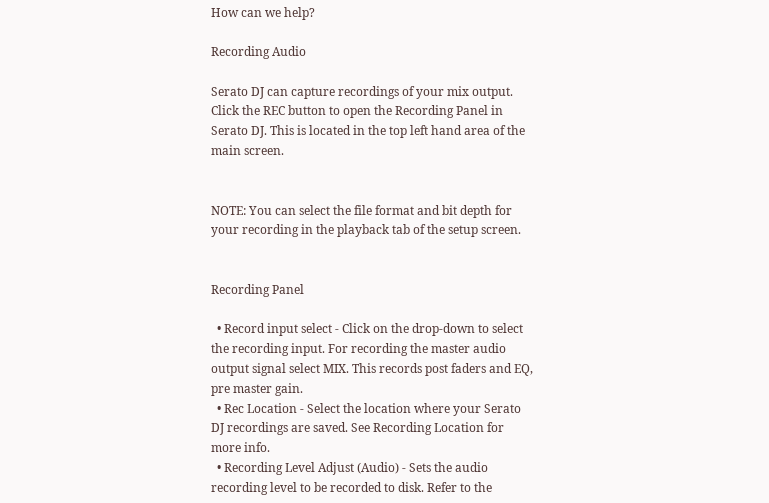How can we help?

Recording Audio

Serato DJ can capture recordings of your mix output. Click the REC button to open the Recording Panel in Serato DJ. This is located in the top left hand area of the main screen.


NOTE: You can select the file format and bit depth for your recording in the playback tab of the setup screen.


Recording Panel

  • Record input select - Click on the drop-down to select the recording input. For recording the master audio output signal select MIX. This records post faders and EQ, pre master gain.
  • Rec Location - Select the location where your Serato DJ recordings are saved. See Recording Location for more info.
  • Recording Level Adjust (Audio) - Sets the audio recording level to be recorded to disk. Refer to the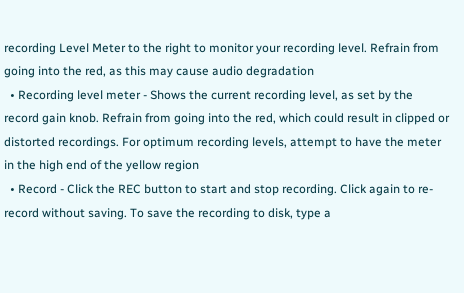recording Level Meter to the right to monitor your recording level. Refrain from going into the red, as this may cause audio degradation
  • Recording level meter - Shows the current recording level, as set by the record gain knob. Refrain from going into the red, which could result in clipped or distorted recordings. For optimum recording levels, attempt to have the meter in the high end of the yellow region
  • Record - Click the REC button to start and stop recording. Click again to re-record without saving. To save the recording to disk, type a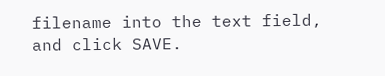filename into the text field, and click SAVE.